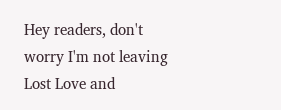Hey readers, don't worry I'm not leaving Lost Love and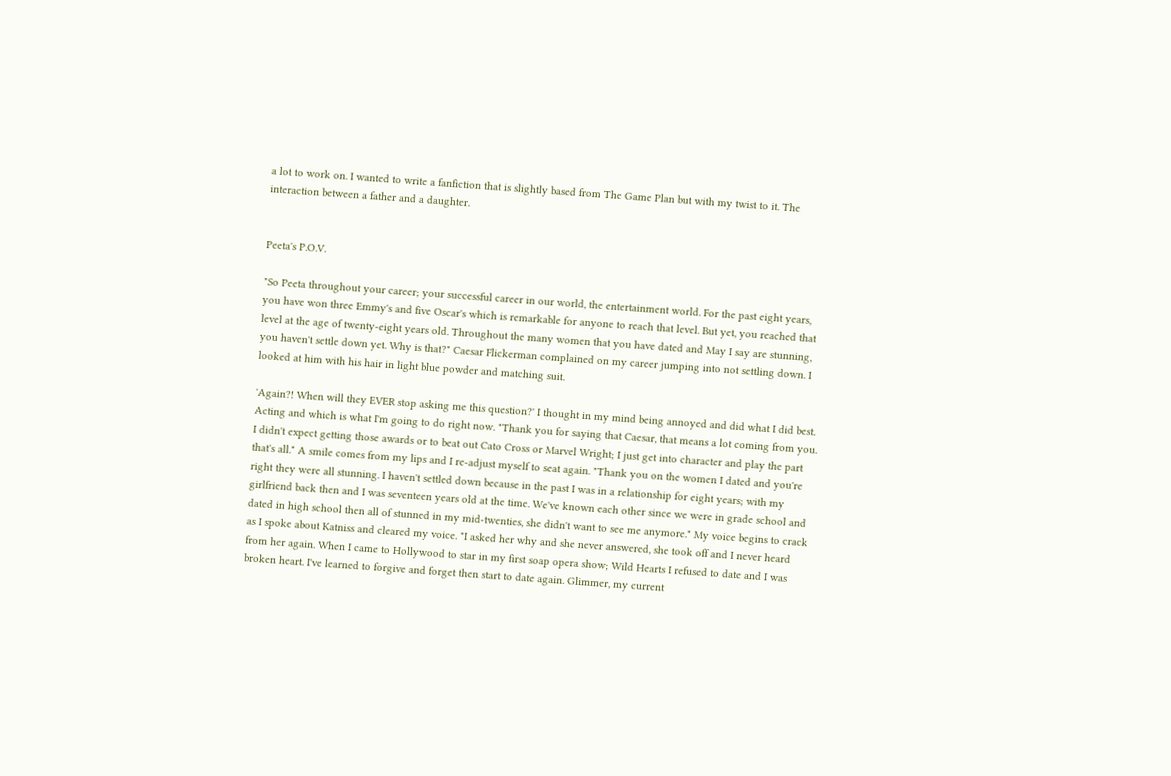a lot to work on. I wanted to write a fanfiction that is slightly based from The Game Plan but with my twist to it. The interaction between a father and a daughter.


Peeta's P.O.V.

"So Peeta throughout your career; your successful career in our world, the entertainment world. For the past eight years, you have won three Emmy's and five Oscar's which is remarkable for anyone to reach that level. But yet, you reached that level at the age of twenty-eight years old. Throughout the many women that you have dated and May I say are stunning, you haven't settle down yet. Why is that?" Caesar Flickerman complained on my career jumping into not settling down. I looked at him with his hair in light blue powder and matching suit.

'Again?! When will they EVER stop asking me this question?' I thought in my mind being annoyed and did what I did best. Acting and which is what I'm going to do right now. "Thank you for saying that Caesar, that means a lot coming from you. I didn't expect getting those awards or to beat out Cato Cross or Marvel Wright; I just get into character and play the part that's all." A smile comes from my lips and I re-adjust myself to seat again. "Thank you on the women I dated and you're right they were all stunning. I haven't settled down because in the past I was in a relationship for eight years; with my girlfriend back then and I was seventeen years old at the time. We've known each other since we were in grade school and dated in high school then all of stunned in my mid-twenties, she didn't want to see me anymore." My voice begins to crack as I spoke about Katniss and cleared my voice. "I asked her why and she never answered, she took off and I never heard from her again. When I came to Hollywood to star in my first soap opera show; Wild Hearts I refused to date and I was broken heart. I've learned to forgive and forget then start to date again. Glimmer, my current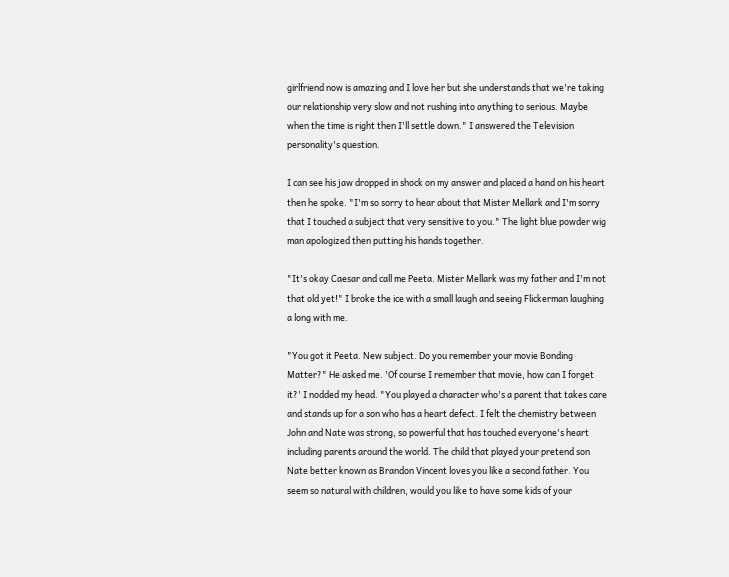girlfriend now is amazing and I love her but she understands that we're taking our relationship very slow and not rushing into anything to serious. Maybe when the time is right then I'll settle down." I answered the Television personality's question.

I can see his jaw dropped in shock on my answer and placed a hand on his heart then he spoke. "I'm so sorry to hear about that Mister Mellark and I'm sorry that I touched a subject that very sensitive to you." The light blue powder wig man apologized then putting his hands together.

"It's okay Caesar and call me Peeta. Mister Mellark was my father and I'm not that old yet!" I broke the ice with a small laugh and seeing Flickerman laughing a long with me.

"You got it Peeta. New subject. Do you remember your movie Bonding Matter?" He asked me. 'Of course I remember that movie, how can I forget it?' I nodded my head. "You played a character who's a parent that takes care and stands up for a son who has a heart defect. I felt the chemistry between John and Nate was strong, so powerful that has touched everyone's heart including parents around the world. The child that played your pretend son Nate better known as Brandon Vincent loves you like a second father. You seem so natural with children, would you like to have some kids of your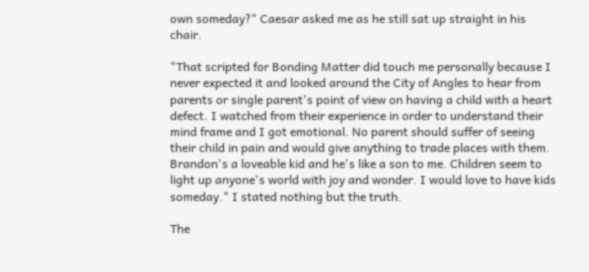own someday?" Caesar asked me as he still sat up straight in his chair.

"That scripted for Bonding Matter did touch me personally because I never expected it and looked around the City of Angles to hear from parents or single parent's point of view on having a child with a heart defect. I watched from their experience in order to understand their mind frame and I got emotional. No parent should suffer of seeing their child in pain and would give anything to trade places with them. Brandon's a loveable kid and he's like a son to me. Children seem to light up anyone's world with joy and wonder. I would love to have kids someday." I stated nothing but the truth.

The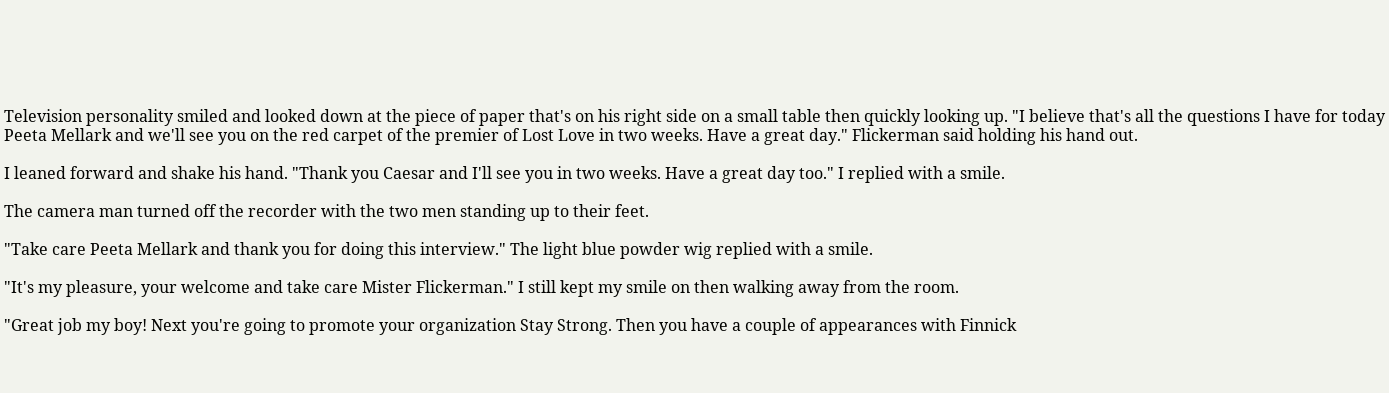Television personality smiled and looked down at the piece of paper that's on his right side on a small table then quickly looking up. "I believe that's all the questions I have for today Peeta Mellark and we'll see you on the red carpet of the premier of Lost Love in two weeks. Have a great day." Flickerman said holding his hand out.

I leaned forward and shake his hand. "Thank you Caesar and I'll see you in two weeks. Have a great day too." I replied with a smile.

The camera man turned off the recorder with the two men standing up to their feet.

"Take care Peeta Mellark and thank you for doing this interview." The light blue powder wig replied with a smile.

"It's my pleasure, your welcome and take care Mister Flickerman." I still kept my smile on then walking away from the room.

"Great job my boy! Next you're going to promote your organization Stay Strong. Then you have a couple of appearances with Finnick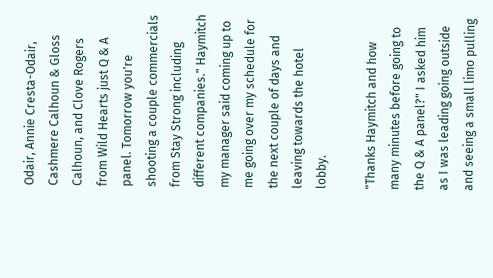Odair, Annie Cresta-Odair, Cashmere Calhoun & Gloss Calhoun, and Clove Rogers from Wild Hearts just Q & A panel. Tomorrow you're shooting a couple commercials from Stay Strong including different companies." Haymitch my manager said coming up to me going over my schedule for the next couple of days and leaving towards the hotel lobby.

"Thanks Haymitch and how many minutes before going to the Q & A panel?" I asked him as I was leading going outside and seeing a small limo pulling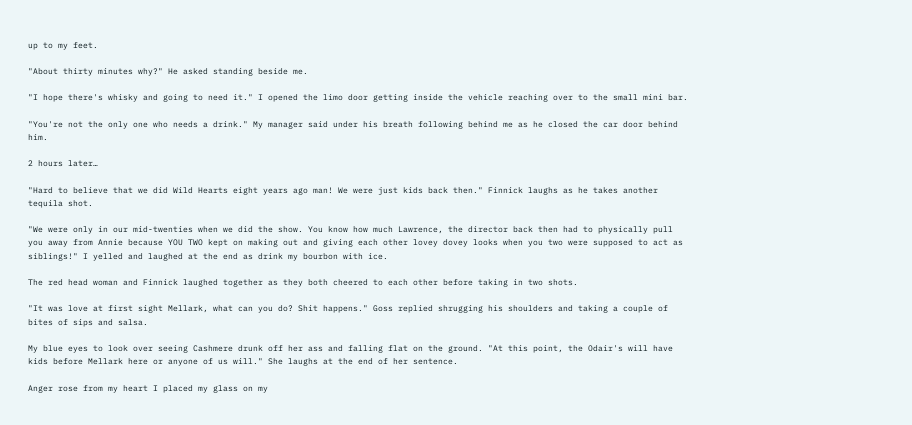up to my feet.

"About thirty minutes why?" He asked standing beside me.

"I hope there's whisky and going to need it." I opened the limo door getting inside the vehicle reaching over to the small mini bar.

"You're not the only one who needs a drink." My manager said under his breath following behind me as he closed the car door behind him.

2 hours later…

"Hard to believe that we did Wild Hearts eight years ago man! We were just kids back then." Finnick laughs as he takes another tequila shot.

"We were only in our mid-twenties when we did the show. You know how much Lawrence, the director back then had to physically pull you away from Annie because YOU TWO kept on making out and giving each other lovey dovey looks when you two were supposed to act as siblings!" I yelled and laughed at the end as drink my bourbon with ice.

The red head woman and Finnick laughed together as they both cheered to each other before taking in two shots.

"It was love at first sight Mellark, what can you do? Shit happens." Goss replied shrugging his shoulders and taking a couple of bites of sips and salsa.

My blue eyes to look over seeing Cashmere drunk off her ass and falling flat on the ground. "At this point, the Odair's will have kids before Mellark here or anyone of us will." She laughs at the end of her sentence.

Anger rose from my heart I placed my glass on my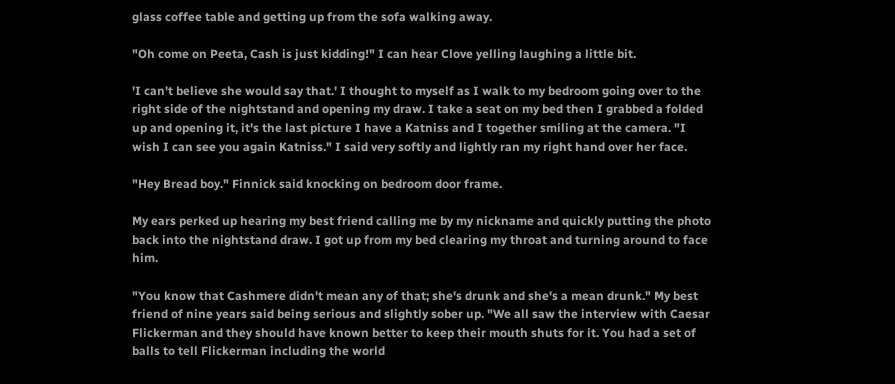glass coffee table and getting up from the sofa walking away.

"Oh come on Peeta, Cash is just kidding!" I can hear Clove yelling laughing a little bit.

'I can't believe she would say that.' I thought to myself as I walk to my bedroom going over to the right side of the nightstand and opening my draw. I take a seat on my bed then I grabbed a folded up and opening it, it's the last picture I have a Katniss and I together smiling at the camera. "I wish I can see you again Katniss." I said very softly and lightly ran my right hand over her face.

"Hey Bread boy." Finnick said knocking on bedroom door frame.

My ears perked up hearing my best friend calling me by my nickname and quickly putting the photo back into the nightstand draw. I got up from my bed clearing my throat and turning around to face him.

"You know that Cashmere didn't mean any of that; she's drunk and she's a mean drunk." My best friend of nine years said being serious and slightly sober up. "We all saw the interview with Caesar Flickerman and they should have known better to keep their mouth shuts for it. You had a set of balls to tell Flickerman including the world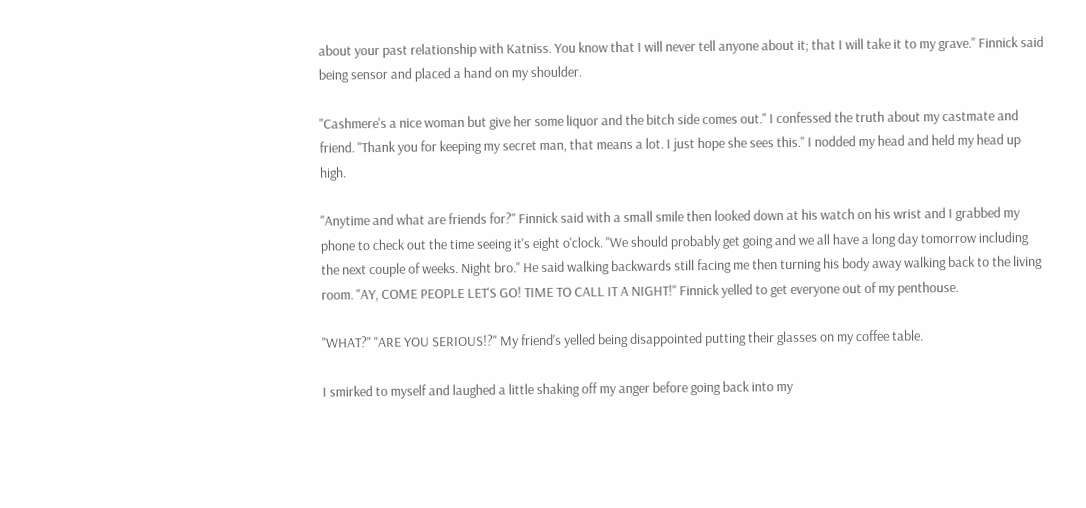about your past relationship with Katniss. You know that I will never tell anyone about it; that I will take it to my grave." Finnick said being sensor and placed a hand on my shoulder.

"Cashmere's a nice woman but give her some liquor and the bitch side comes out." I confessed the truth about my castmate and friend. "Thank you for keeping my secret man, that means a lot. I just hope she sees this." I nodded my head and held my head up high.

"Anytime and what are friends for?" Finnick said with a small smile then looked down at his watch on his wrist and I grabbed my phone to check out the time seeing it's eight o'clock. "We should probably get going and we all have a long day tomorrow including the next couple of weeks. Night bro." He said walking backwards still facing me then turning his body away walking back to the living room. "AY, COME PEOPLE LET'S GO! TIME TO CALL IT A NIGHT!" Finnick yelled to get everyone out of my penthouse.

"WHAT?" "ARE YOU SERIOUS!?" My friend's yelled being disappointed putting their glasses on my coffee table.

I smirked to myself and laughed a little shaking off my anger before going back into my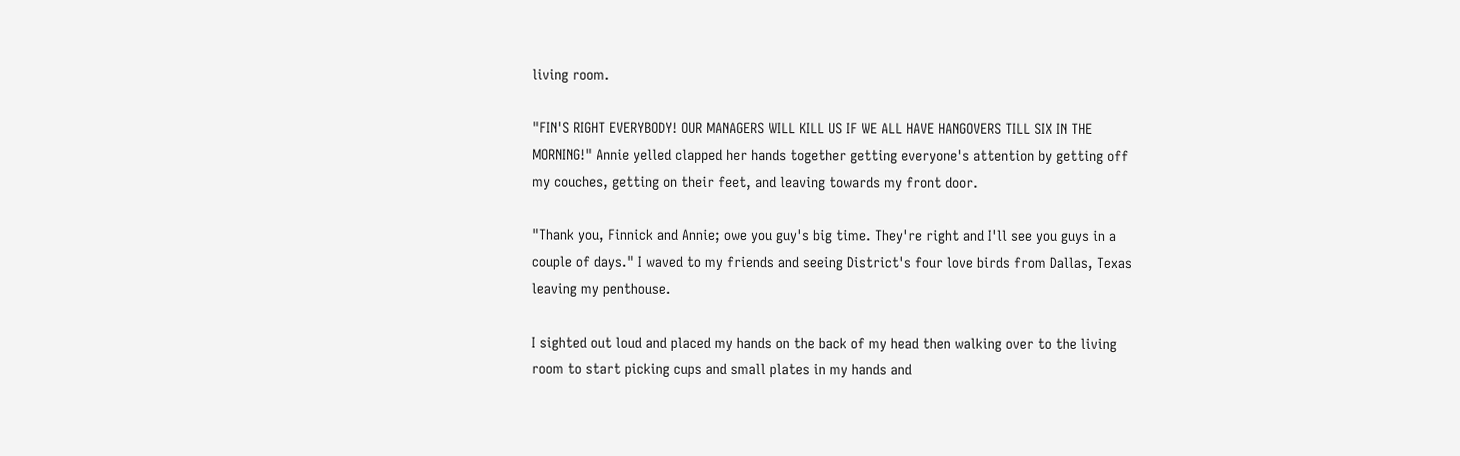living room.

"FIN'S RIGHT EVERYBODY! OUR MANAGERS WILL KILL US IF WE ALL HAVE HANGOVERS TILL SIX IN THE MORNING!" Annie yelled clapped her hands together getting everyone's attention by getting off my couches, getting on their feet, and leaving towards my front door.

"Thank you, Finnick and Annie; owe you guy's big time. They're right and I'll see you guys in a couple of days." I waved to my friends and seeing District's four love birds from Dallas, Texas leaving my penthouse.

I sighted out loud and placed my hands on the back of my head then walking over to the living room to start picking cups and small plates in my hands and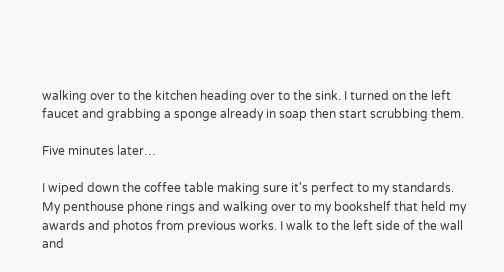walking over to the kitchen heading over to the sink. I turned on the left faucet and grabbing a sponge already in soap then start scrubbing them.

Five minutes later…

I wiped down the coffee table making sure it's perfect to my standards. My penthouse phone rings and walking over to my bookshelf that held my awards and photos from previous works. I walk to the left side of the wall and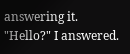answering it. "Hello?" I answered.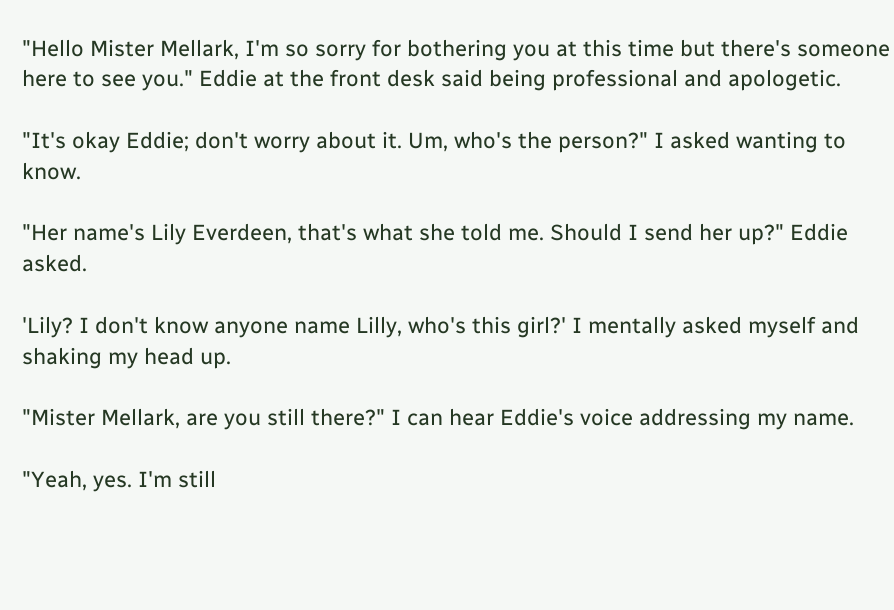"Hello Mister Mellark, I'm so sorry for bothering you at this time but there's someone here to see you." Eddie at the front desk said being professional and apologetic.

"It's okay Eddie; don't worry about it. Um, who's the person?" I asked wanting to know.

"Her name's Lily Everdeen, that's what she told me. Should I send her up?" Eddie asked.

'Lily? I don't know anyone name Lilly, who's this girl?' I mentally asked myself and shaking my head up.

"Mister Mellark, are you still there?" I can hear Eddie's voice addressing my name.

"Yeah, yes. I'm still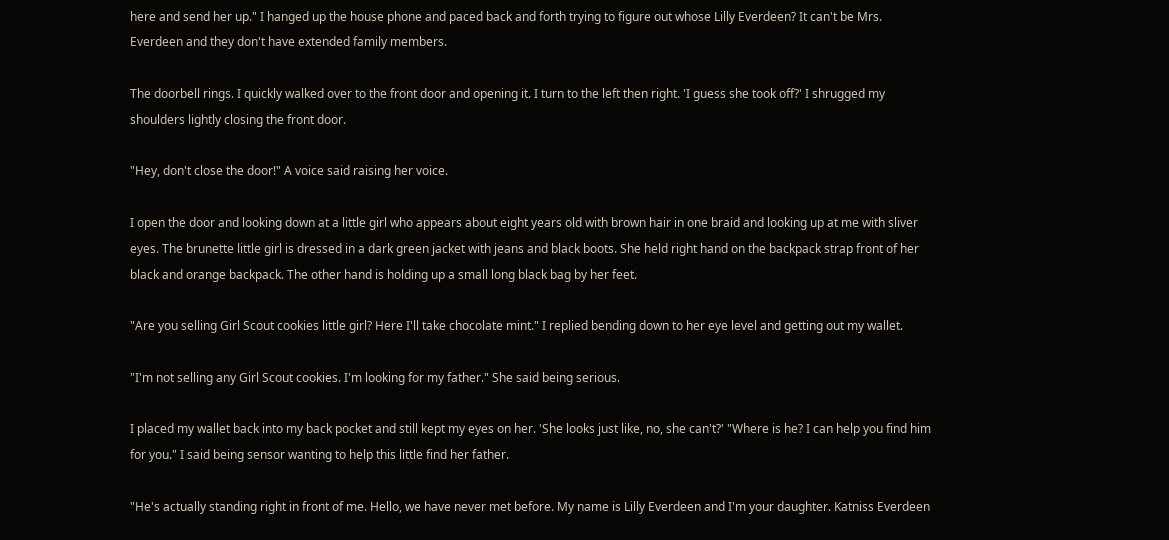here and send her up." I hanged up the house phone and paced back and forth trying to figure out whose Lilly Everdeen? It can't be Mrs. Everdeen and they don't have extended family members.

The doorbell rings. I quickly walked over to the front door and opening it. I turn to the left then right. 'I guess she took off?' I shrugged my shoulders lightly closing the front door.

"Hey, don't close the door!" A voice said raising her voice.

I open the door and looking down at a little girl who appears about eight years old with brown hair in one braid and looking up at me with sliver eyes. The brunette little girl is dressed in a dark green jacket with jeans and black boots. She held right hand on the backpack strap front of her black and orange backpack. The other hand is holding up a small long black bag by her feet.

"Are you selling Girl Scout cookies little girl? Here I'll take chocolate mint." I replied bending down to her eye level and getting out my wallet.

"I'm not selling any Girl Scout cookies. I'm looking for my father." She said being serious.

I placed my wallet back into my back pocket and still kept my eyes on her. 'She looks just like, no, she can't?' "Where is he? I can help you find him for you." I said being sensor wanting to help this little find her father.

"He's actually standing right in front of me. Hello, we have never met before. My name is Lilly Everdeen and I'm your daughter. Katniss Everdeen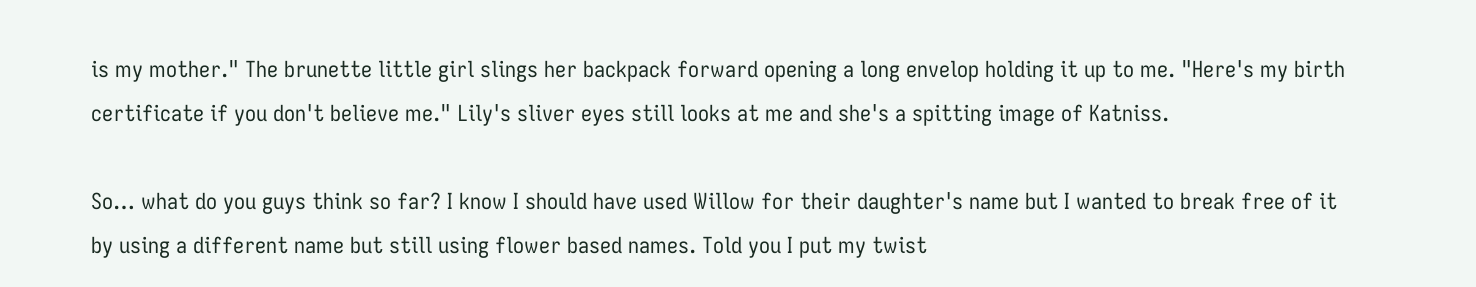is my mother." The brunette little girl slings her backpack forward opening a long envelop holding it up to me. "Here's my birth certificate if you don't believe me." Lily's sliver eyes still looks at me and she's a spitting image of Katniss.

So… what do you guys think so far? I know I should have used Willow for their daughter's name but I wanted to break free of it by using a different name but still using flower based names. Told you I put my twist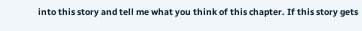into this story and tell me what you think of this chapter. If this story gets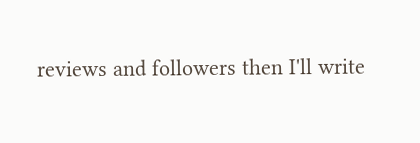reviews and followers then I'll write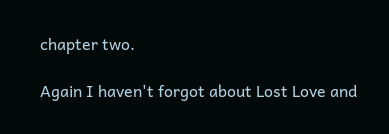chapter two.

Again I haven't forgot about Lost Love and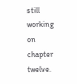still working on chapter twelve.